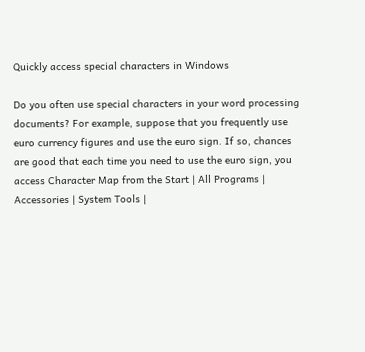Quickly access special characters in Windows

Do you often use special characters in your word processing documents? For example, suppose that you frequently use euro currency figures and use the euro sign. If so, chances are good that each time you need to use the euro sign, you access Character Map from the Start | All Programs | Accessories | System Tools |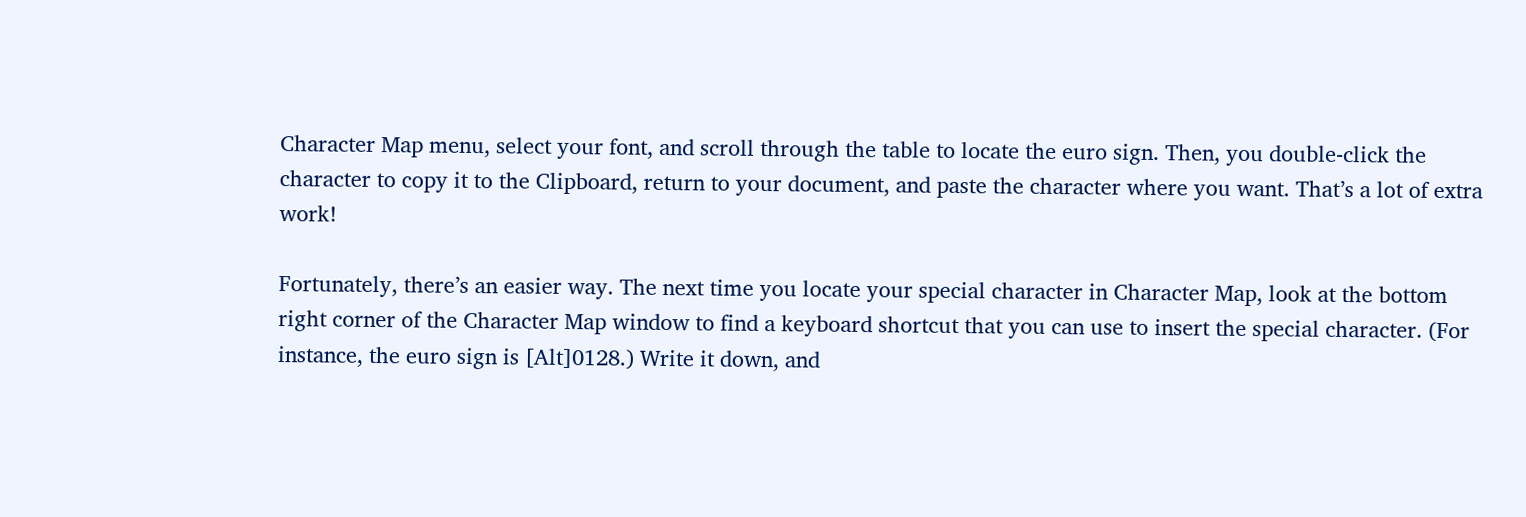Character Map menu, select your font, and scroll through the table to locate the euro sign. Then, you double-click the character to copy it to the Clipboard, return to your document, and paste the character where you want. That’s a lot of extra work!

Fortunately, there’s an easier way. The next time you locate your special character in Character Map, look at the bottom right corner of the Character Map window to find a keyboard shortcut that you can use to insert the special character. (For instance, the euro sign is [Alt]0128.) Write it down, and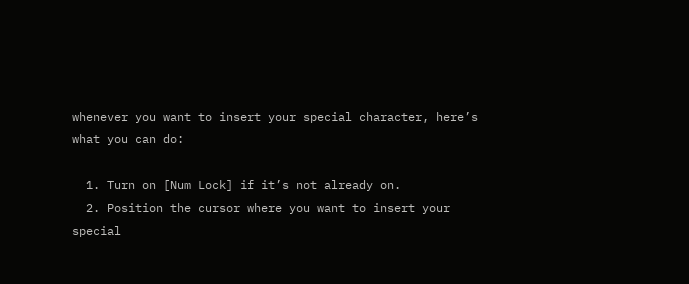whenever you want to insert your special character, here’s what you can do:

  1. Turn on [Num Lock] if it’s not already on.
  2. Position the cursor where you want to insert your special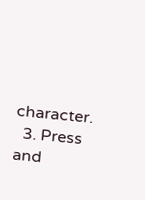character.
  3. Press and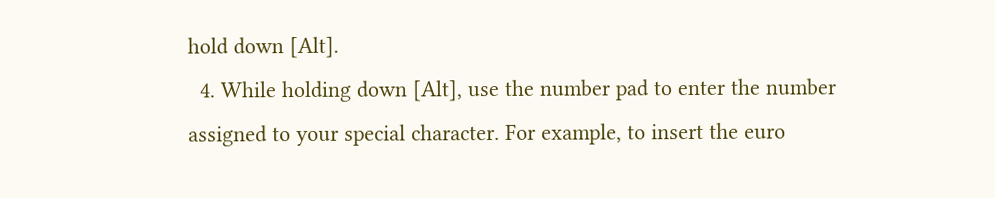hold down [Alt].
  4. While holding down [Alt], use the number pad to enter the number assigned to your special character. For example, to insert the euro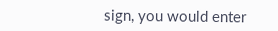sign, you would enter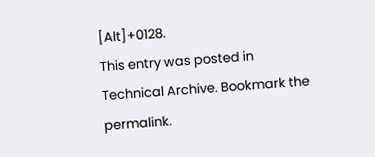[Alt]+0128.
This entry was posted in Technical Archive. Bookmark the permalink.